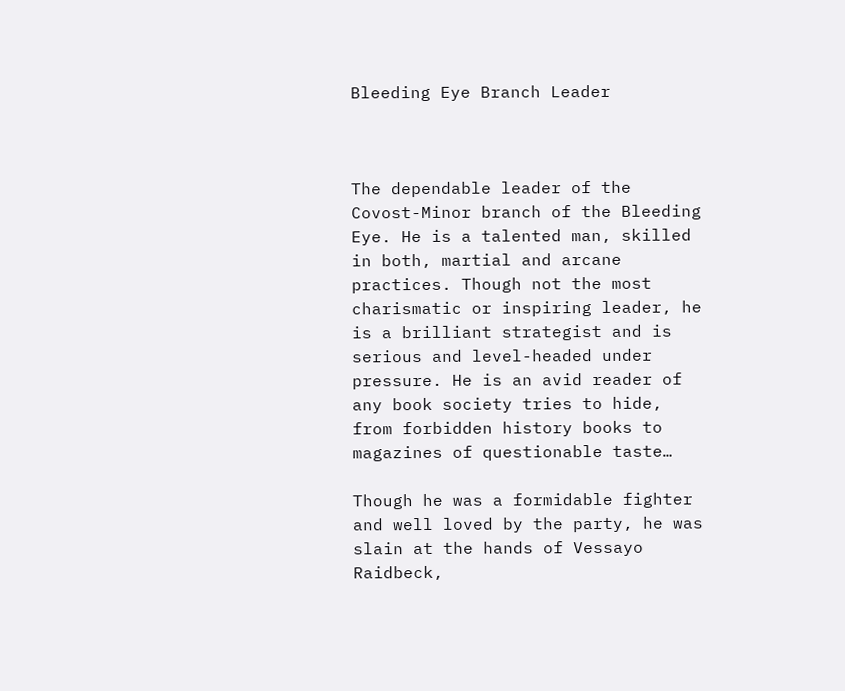Bleeding Eye Branch Leader



The dependable leader of the Covost-Minor branch of the Bleeding Eye. He is a talented man, skilled in both, martial and arcane practices. Though not the most charismatic or inspiring leader, he is a brilliant strategist and is serious and level-headed under pressure. He is an avid reader of any book society tries to hide, from forbidden history books to magazines of questionable taste…

Though he was a formidable fighter and well loved by the party, he was slain at the hands of Vessayo Raidbeck,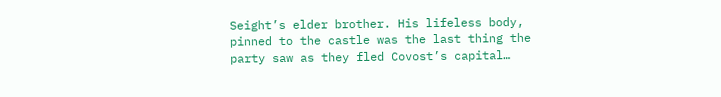Seight’s elder brother. His lifeless body, pinned to the castle was the last thing the party saw as they fled Covost’s capital…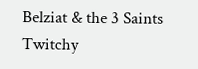Belziat & the 3 Saints Twitchy